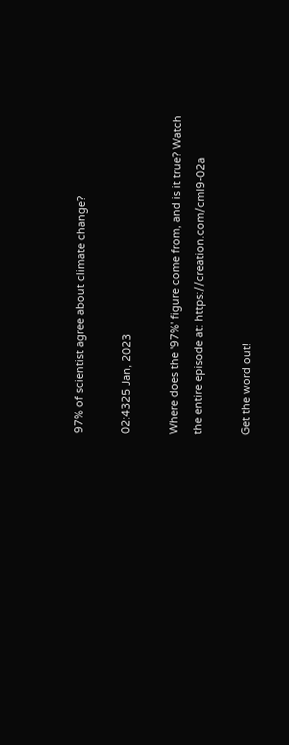97% of scientist agree about climate change?

02:4325 Jan, 2023

Where does the '97%' figure come from, and is it true? Watch the entire episode at: https://creation.com/cml9-02a

Get the word out!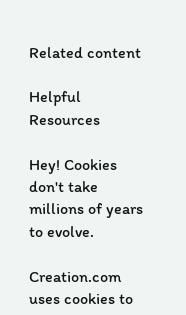Related content

Helpful Resources

Hey! Cookies don't take millions of years to evolve.

Creation.com uses cookies to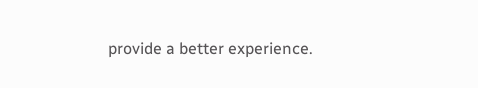provide a better experience.